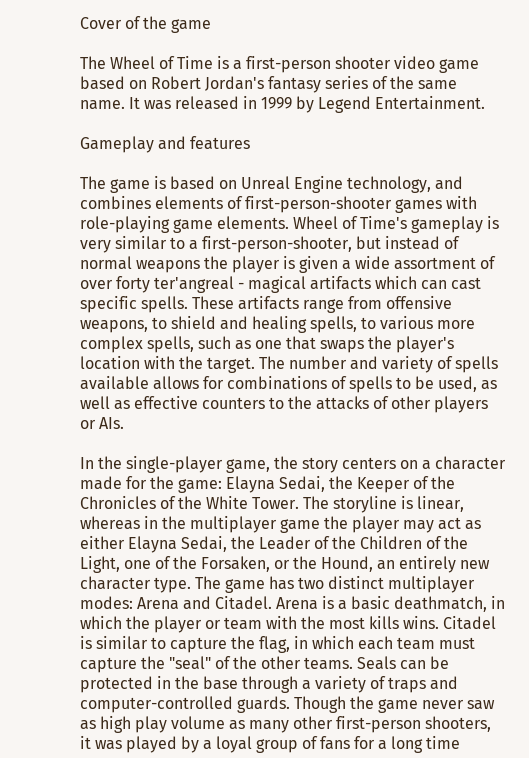Cover of the game

The Wheel of Time is a first-person shooter video game based on Robert Jordan's fantasy series of the same name. It was released in 1999 by Legend Entertainment.

Gameplay and features

The game is based on Unreal Engine technology, and combines elements of first-person-shooter games with role-playing game elements. Wheel of Time's gameplay is very similar to a first-person-shooter, but instead of normal weapons the player is given a wide assortment of over forty ter'angreal - magical artifacts which can cast specific spells. These artifacts range from offensive weapons, to shield and healing spells, to various more complex spells, such as one that swaps the player's location with the target. The number and variety of spells available allows for combinations of spells to be used, as well as effective counters to the attacks of other players or AIs.

In the single-player game, the story centers on a character made for the game: Elayna Sedai, the Keeper of the Chronicles of the White Tower. The storyline is linear, whereas in the multiplayer game the player may act as either Elayna Sedai, the Leader of the Children of the Light, one of the Forsaken, or the Hound, an entirely new character type. The game has two distinct multiplayer modes: Arena and Citadel. Arena is a basic deathmatch, in which the player or team with the most kills wins. Citadel is similar to capture the flag, in which each team must capture the "seal" of the other teams. Seals can be protected in the base through a variety of traps and computer-controlled guards. Though the game never saw as high play volume as many other first-person shooters, it was played by a loyal group of fans for a long time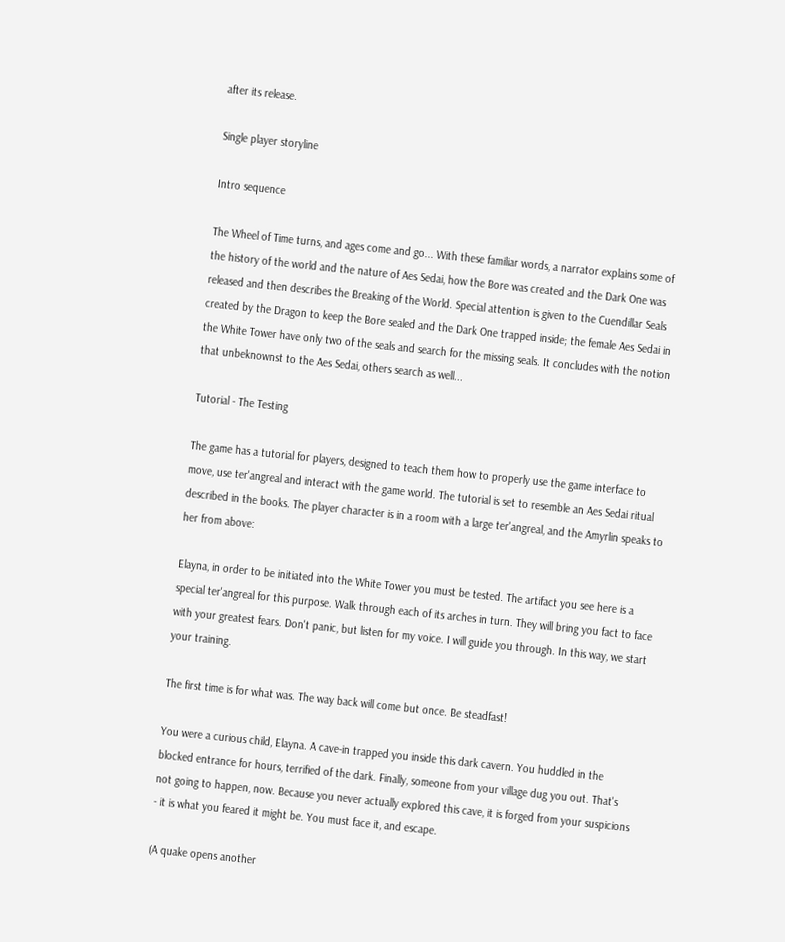after its release.

Single player storyline

Intro sequence

The Wheel of Time turns, and ages come and go... With these familiar words, a narrator explains some of the history of the world and the nature of Aes Sedai, how the Bore was created and the Dark One was released and then describes the Breaking of the World. Special attention is given to the Cuendillar Seals created by the Dragon to keep the Bore sealed and the Dark One trapped inside; the female Aes Sedai in the White Tower have only two of the seals and search for the missing seals. It concludes with the notion that unbeknownst to the Aes Sedai, others search as well...

Tutorial - The Testing

The game has a tutorial for players, designed to teach them how to properly use the game interface to move, use ter'angreal and interact with the game world. The tutorial is set to resemble an Aes Sedai ritual described in the books. The player character is in a room with a large ter'angreal, and the Amyrlin speaks to her from above:

Elayna, in order to be initiated into the White Tower you must be tested. The artifact you see here is a special ter'angreal for this purpose. Walk through each of its arches in turn. They will bring you fact to face with your greatest fears. Don't panic, but listen for my voice. I will guide you through. In this way, we start your training.

The first time is for what was. The way back will come but once. Be steadfast!

You were a curious child, Elayna. A cave-in trapped you inside this dark cavern. You huddled in the blocked entrance for hours, terrified of the dark. Finally, someone from your village dug you out. That's not going to happen, now. Because you never actually explored this cave, it is forged from your suspicions - it is what you feared it might be. You must face it, and escape.

(A quake opens another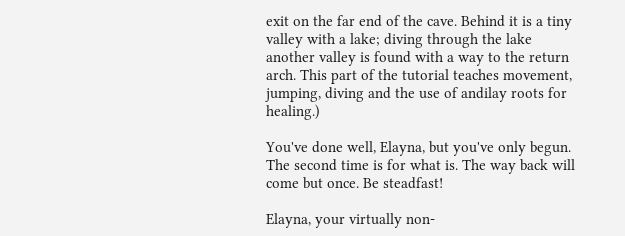exit on the far end of the cave. Behind it is a tiny valley with a lake; diving through the lake another valley is found with a way to the return arch. This part of the tutorial teaches movement, jumping, diving and the use of andilay roots for healing.)

You've done well, Elayna, but you've only begun. The second time is for what is. The way back will come but once. Be steadfast!

Elayna, your virtually non-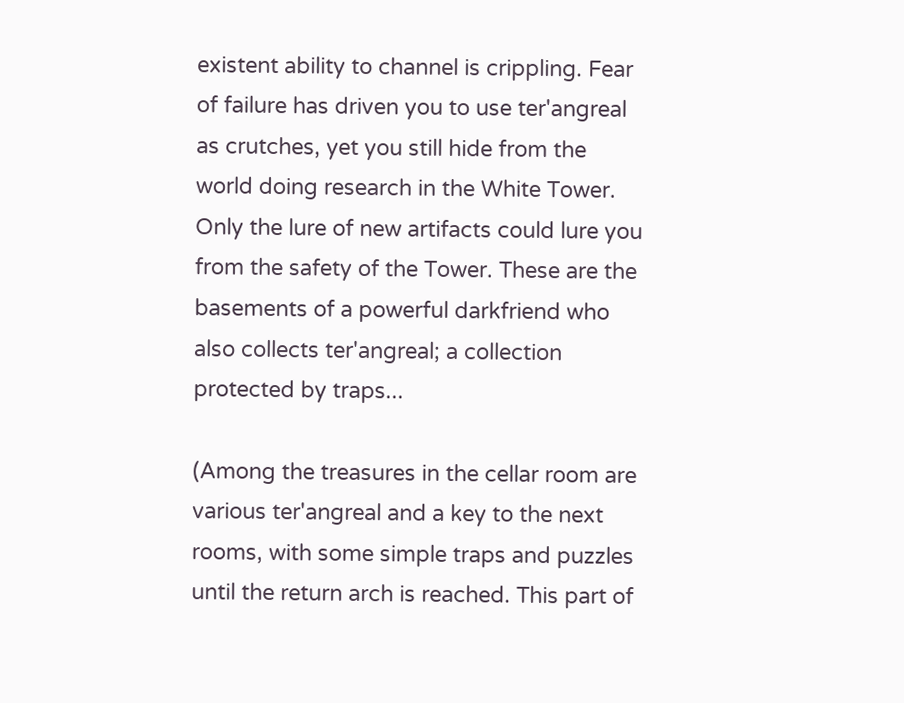existent ability to channel is crippling. Fear of failure has driven you to use ter'angreal as crutches, yet you still hide from the world doing research in the White Tower. Only the lure of new artifacts could lure you from the safety of the Tower. These are the basements of a powerful darkfriend who also collects ter'angreal; a collection protected by traps...

(Among the treasures in the cellar room are various ter'angreal and a key to the next rooms, with some simple traps and puzzles until the return arch is reached. This part of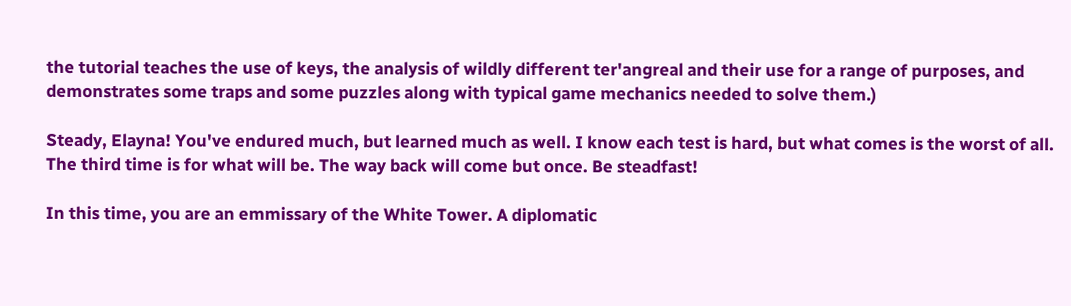the tutorial teaches the use of keys, the analysis of wildly different ter'angreal and their use for a range of purposes, and demonstrates some traps and some puzzles along with typical game mechanics needed to solve them.)

Steady, Elayna! You've endured much, but learned much as well. I know each test is hard, but what comes is the worst of all. The third time is for what will be. The way back will come but once. Be steadfast!

In this time, you are an emmissary of the White Tower. A diplomatic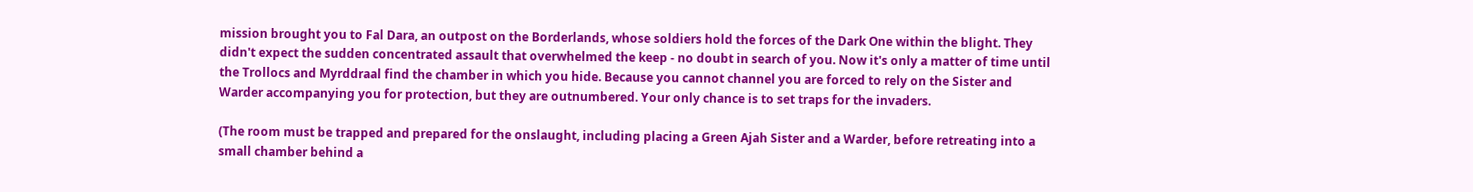mission brought you to Fal Dara, an outpost on the Borderlands, whose soldiers hold the forces of the Dark One within the blight. They didn't expect the sudden concentrated assault that overwhelmed the keep - no doubt in search of you. Now it's only a matter of time until the Trollocs and Myrddraal find the chamber in which you hide. Because you cannot channel you are forced to rely on the Sister and Warder accompanying you for protection, but they are outnumbered. Your only chance is to set traps for the invaders.

(The room must be trapped and prepared for the onslaught, including placing a Green Ajah Sister and a Warder, before retreating into a small chamber behind a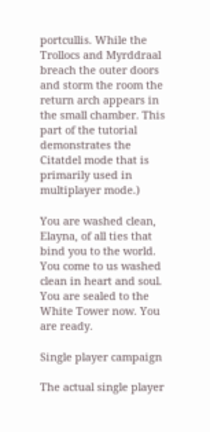portcullis. While the Trollocs and Myrddraal breach the outer doors and storm the room the return arch appears in the small chamber. This part of the tutorial demonstrates the Citatdel mode that is primarily used in multiplayer mode.)

You are washed clean, Elayna, of all ties that bind you to the world. You come to us washed clean in heart and soul. You are sealed to the White Tower now. You are ready.

Single player campaign

The actual single player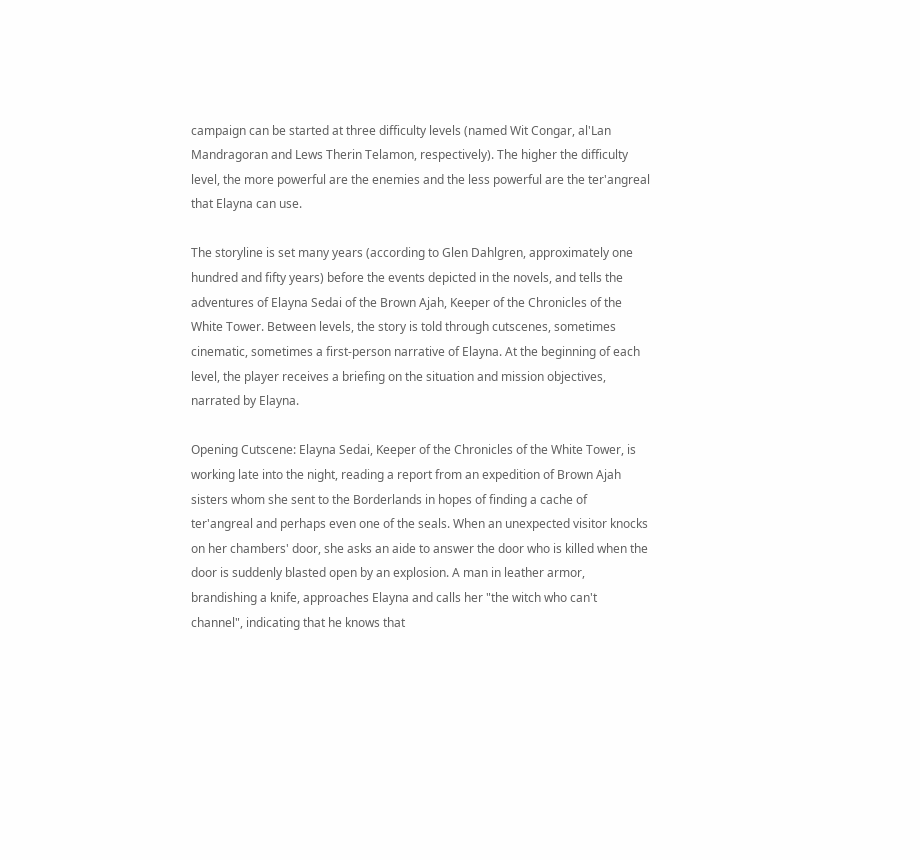campaign can be started at three difficulty levels (named Wit Congar, al'Lan Mandragoran and Lews Therin Telamon, respectively). The higher the difficulty level, the more powerful are the enemies and the less powerful are the ter'angreal that Elayna can use.

The storyline is set many years (according to Glen Dahlgren, approximately one hundred and fifty years) before the events depicted in the novels, and tells the adventures of Elayna Sedai of the Brown Ajah, Keeper of the Chronicles of the White Tower. Between levels, the story is told through cutscenes, sometimes cinematic, sometimes a first-person narrative of Elayna. At the beginning of each level, the player receives a briefing on the situation and mission objectives, narrated by Elayna.

Opening Cutscene: Elayna Sedai, Keeper of the Chronicles of the White Tower, is working late into the night, reading a report from an expedition of Brown Ajah sisters whom she sent to the Borderlands in hopes of finding a cache of ter'angreal and perhaps even one of the seals. When an unexpected visitor knocks on her chambers' door, she asks an aide to answer the door who is killed when the door is suddenly blasted open by an explosion. A man in leather armor, brandishing a knife, approaches Elayna and calls her "the witch who can't channel", indicating that he knows that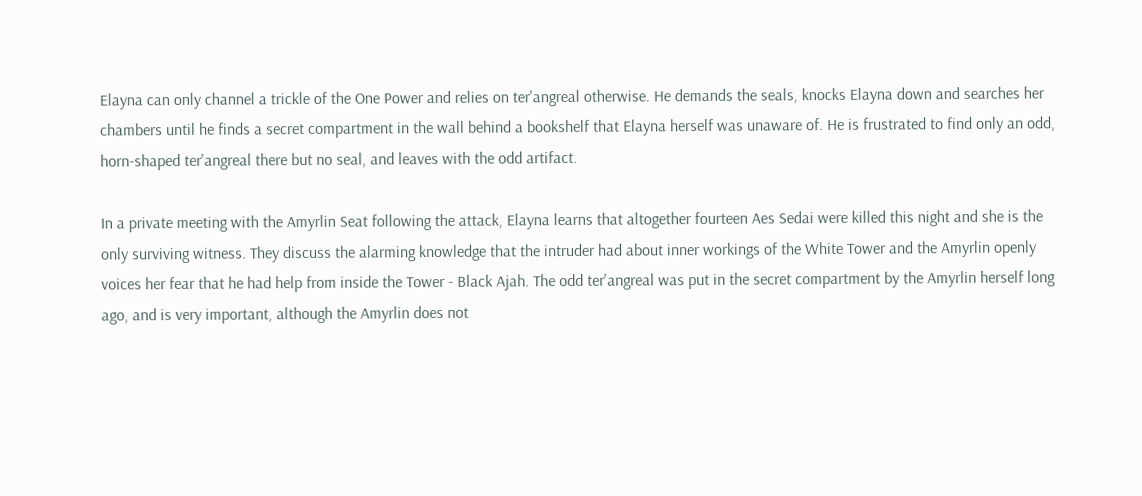Elayna can only channel a trickle of the One Power and relies on ter'angreal otherwise. He demands the seals, knocks Elayna down and searches her chambers until he finds a secret compartment in the wall behind a bookshelf that Elayna herself was unaware of. He is frustrated to find only an odd, horn-shaped ter'angreal there but no seal, and leaves with the odd artifact.

In a private meeting with the Amyrlin Seat following the attack, Elayna learns that altogether fourteen Aes Sedai were killed this night and she is the only surviving witness. They discuss the alarming knowledge that the intruder had about inner workings of the White Tower and the Amyrlin openly voices her fear that he had help from inside the Tower - Black Ajah. The odd ter'angreal was put in the secret compartment by the Amyrlin herself long ago, and is very important, although the Amyrlin does not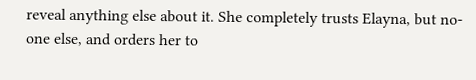reveal anything else about it. She completely trusts Elayna, but no-one else, and orders her to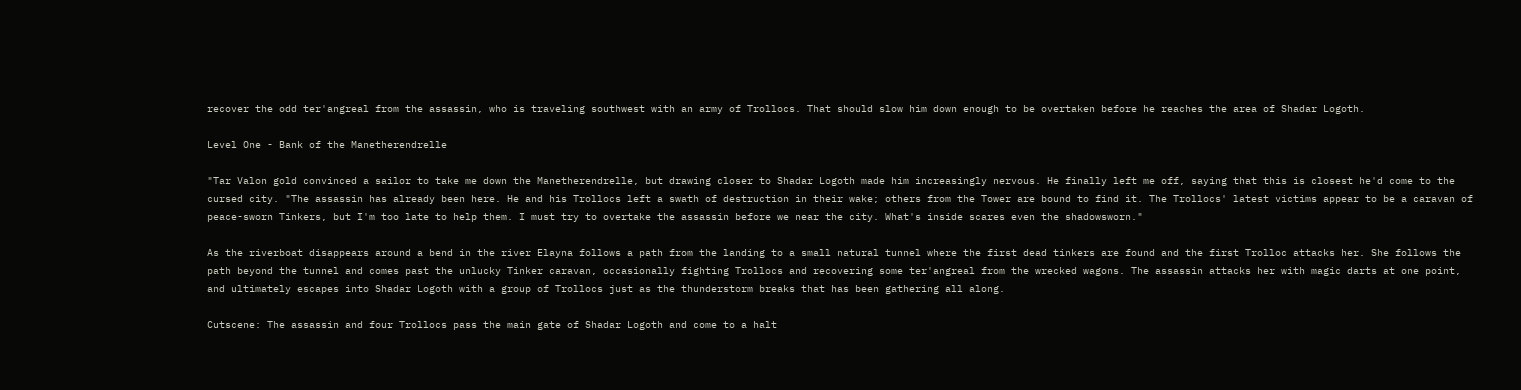recover the odd ter'angreal from the assassin, who is traveling southwest with an army of Trollocs. That should slow him down enough to be overtaken before he reaches the area of Shadar Logoth.

Level One - Bank of the Manetherendrelle

"Tar Valon gold convinced a sailor to take me down the Manetherendrelle, but drawing closer to Shadar Logoth made him increasingly nervous. He finally left me off, saying that this is closest he'd come to the cursed city. "The assassin has already been here. He and his Trollocs left a swath of destruction in their wake; others from the Tower are bound to find it. The Trollocs' latest victims appear to be a caravan of peace-sworn Tinkers, but I'm too late to help them. I must try to overtake the assassin before we near the city. What's inside scares even the shadowsworn."

As the riverboat disappears around a bend in the river Elayna follows a path from the landing to a small natural tunnel where the first dead tinkers are found and the first Trolloc attacks her. She follows the path beyond the tunnel and comes past the unlucky Tinker caravan, occasionally fighting Trollocs and recovering some ter'angreal from the wrecked wagons. The assassin attacks her with magic darts at one point, and ultimately escapes into Shadar Logoth with a group of Trollocs just as the thunderstorm breaks that has been gathering all along.

Cutscene: The assassin and four Trollocs pass the main gate of Shadar Logoth and come to a halt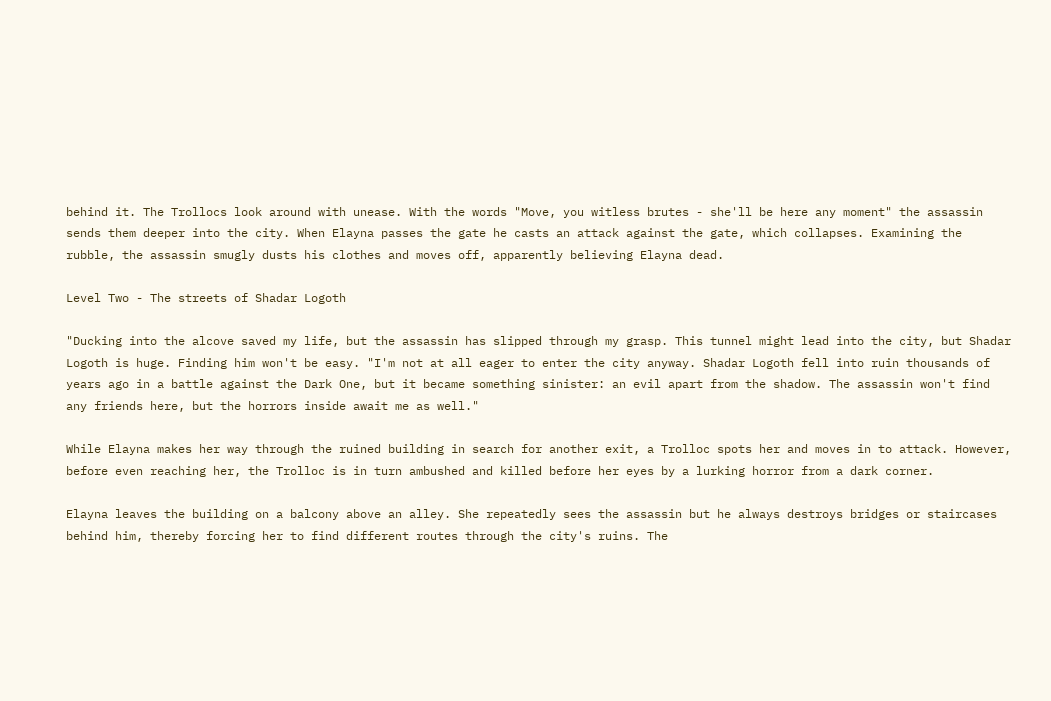behind it. The Trollocs look around with unease. With the words "Move, you witless brutes - she'll be here any moment" the assassin sends them deeper into the city. When Elayna passes the gate he casts an attack against the gate, which collapses. Examining the rubble, the assassin smugly dusts his clothes and moves off, apparently believing Elayna dead.

Level Two - The streets of Shadar Logoth

"Ducking into the alcove saved my life, but the assassin has slipped through my grasp. This tunnel might lead into the city, but Shadar Logoth is huge. Finding him won't be easy. "I'm not at all eager to enter the city anyway. Shadar Logoth fell into ruin thousands of years ago in a battle against the Dark One, but it became something sinister: an evil apart from the shadow. The assassin won't find any friends here, but the horrors inside await me as well."

While Elayna makes her way through the ruined building in search for another exit, a Trolloc spots her and moves in to attack. However, before even reaching her, the Trolloc is in turn ambushed and killed before her eyes by a lurking horror from a dark corner.

Elayna leaves the building on a balcony above an alley. She repeatedly sees the assassin but he always destroys bridges or staircases behind him, thereby forcing her to find different routes through the city's ruins. The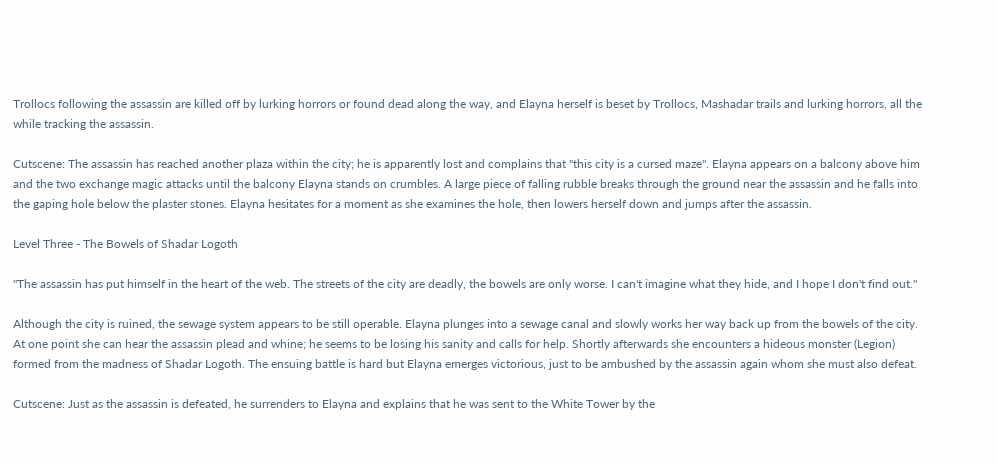Trollocs following the assassin are killed off by lurking horrors or found dead along the way, and Elayna herself is beset by Trollocs, Mashadar trails and lurking horrors, all the while tracking the assassin.

Cutscene: The assassin has reached another plaza within the city; he is apparently lost and complains that "this city is a cursed maze". Elayna appears on a balcony above him and the two exchange magic attacks until the balcony Elayna stands on crumbles. A large piece of falling rubble breaks through the ground near the assassin and he falls into the gaping hole below the plaster stones. Elayna hesitates for a moment as she examines the hole, then lowers herself down and jumps after the assassin.

Level Three - The Bowels of Shadar Logoth

"The assassin has put himself in the heart of the web. The streets of the city are deadly, the bowels are only worse. I can't imagine what they hide, and I hope I don't find out."

Although the city is ruined, the sewage system appears to be still operable. Elayna plunges into a sewage canal and slowly works her way back up from the bowels of the city. At one point she can hear the assassin plead and whine; he seems to be losing his sanity and calls for help. Shortly afterwards she encounters a hideous monster (Legion) formed from the madness of Shadar Logoth. The ensuing battle is hard but Elayna emerges victorious, just to be ambushed by the assassin again whom she must also defeat.

Cutscene: Just as the assassin is defeated, he surrenders to Elayna and explains that he was sent to the White Tower by the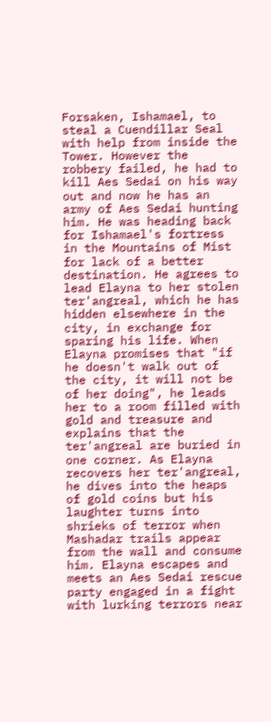Forsaken, Ishamael, to steal a Cuendillar Seal with help from inside the Tower. However the robbery failed, he had to kill Aes Sedai on his way out and now he has an army of Aes Sedai hunting him. He was heading back for Ishamael's fortress in the Mountains of Mist for lack of a better destination. He agrees to lead Elayna to her stolen ter'angreal, which he has hidden elsewhere in the city, in exchange for sparing his life. When Elayna promises that "if he doesn't walk out of the city, it will not be of her doing", he leads her to a room filled with gold and treasure and explains that the ter'angreal are buried in one corner. As Elayna recovers her ter'angreal, he dives into the heaps of gold coins but his laughter turns into shrieks of terror when Mashadar trails appear from the wall and consume him. Elayna escapes and meets an Aes Sedai rescue party engaged in a fight with lurking terrors near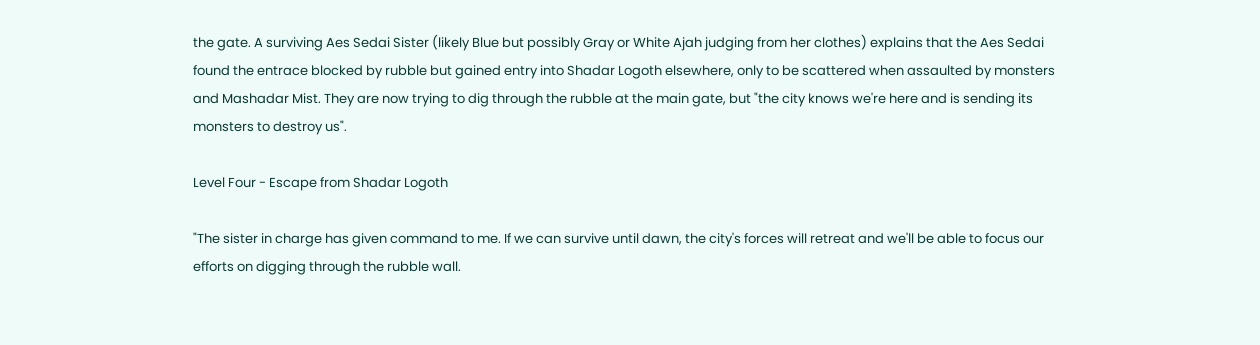the gate. A surviving Aes Sedai Sister (likely Blue but possibly Gray or White Ajah judging from her clothes) explains that the Aes Sedai found the entrace blocked by rubble but gained entry into Shadar Logoth elsewhere, only to be scattered when assaulted by monsters and Mashadar Mist. They are now trying to dig through the rubble at the main gate, but "the city knows we're here and is sending its monsters to destroy us".

Level Four - Escape from Shadar Logoth

"The sister in charge has given command to me. If we can survive until dawn, the city's forces will retreat and we'll be able to focus our efforts on digging through the rubble wall.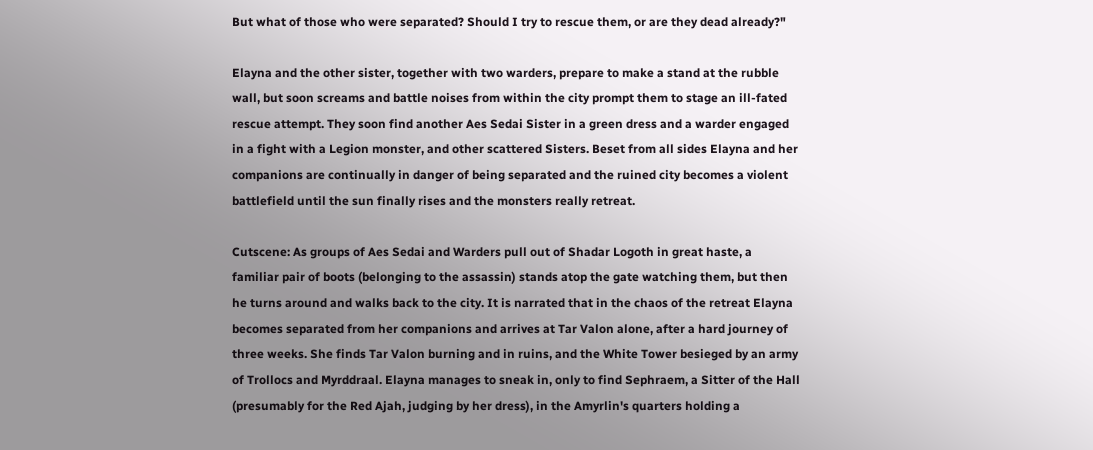But what of those who were separated? Should I try to rescue them, or are they dead already?"

Elayna and the other sister, together with two warders, prepare to make a stand at the rubble wall, but soon screams and battle noises from within the city prompt them to stage an ill-fated rescue attempt. They soon find another Aes Sedai Sister in a green dress and a warder engaged in a fight with a Legion monster, and other scattered Sisters. Beset from all sides Elayna and her companions are continually in danger of being separated and the ruined city becomes a violent battlefield until the sun finally rises and the monsters really retreat.

Cutscene: As groups of Aes Sedai and Warders pull out of Shadar Logoth in great haste, a familiar pair of boots (belonging to the assassin) stands atop the gate watching them, but then he turns around and walks back to the city. It is narrated that in the chaos of the retreat Elayna becomes separated from her companions and arrives at Tar Valon alone, after a hard journey of three weeks. She finds Tar Valon burning and in ruins, and the White Tower besieged by an army of Trollocs and Myrddraal. Elayna manages to sneak in, only to find Sephraem, a Sitter of the Hall (presumably for the Red Ajah, judging by her dress), in the Amyrlin's quarters holding a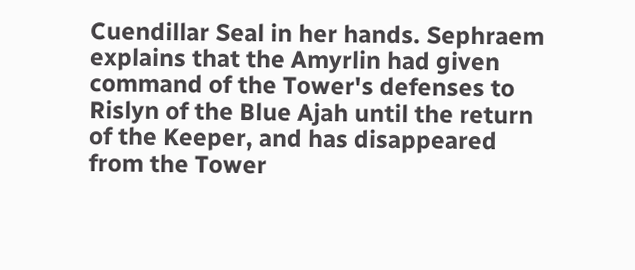Cuendillar Seal in her hands. Sephraem explains that the Amyrlin had given command of the Tower's defenses to Rislyn of the Blue Ajah until the return of the Keeper, and has disappeared from the Tower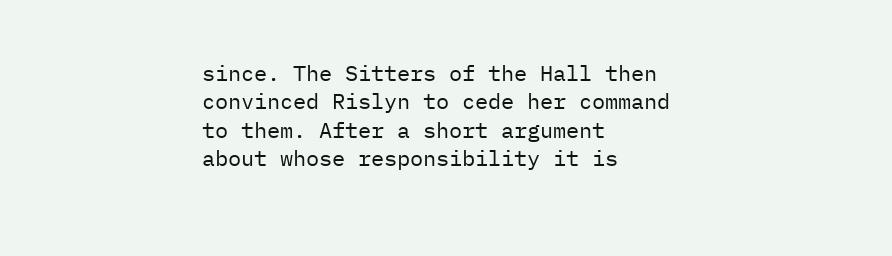since. The Sitters of the Hall then convinced Rislyn to cede her command to them. After a short argument about whose responsibility it is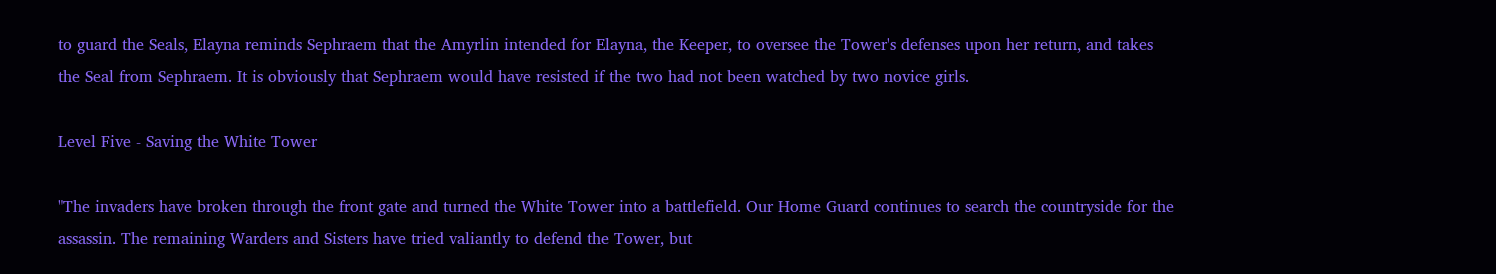to guard the Seals, Elayna reminds Sephraem that the Amyrlin intended for Elayna, the Keeper, to oversee the Tower's defenses upon her return, and takes the Seal from Sephraem. It is obviously that Sephraem would have resisted if the two had not been watched by two novice girls.

Level Five - Saving the White Tower

"The invaders have broken through the front gate and turned the White Tower into a battlefield. Our Home Guard continues to search the countryside for the assassin. The remaining Warders and Sisters have tried valiantly to defend the Tower, but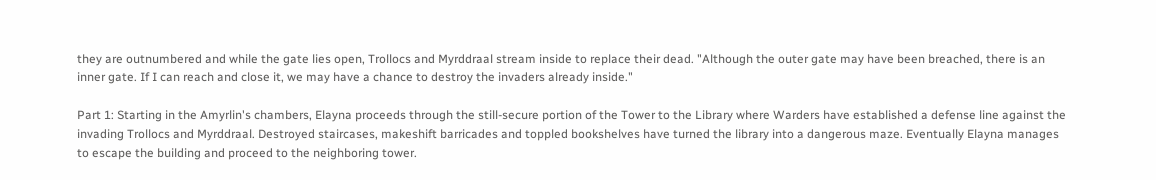they are outnumbered and while the gate lies open, Trollocs and Myrddraal stream inside to replace their dead. "Although the outer gate may have been breached, there is an inner gate. If I can reach and close it, we may have a chance to destroy the invaders already inside."

Part 1: Starting in the Amyrlin's chambers, Elayna proceeds through the still-secure portion of the Tower to the Library where Warders have established a defense line against the invading Trollocs and Myrddraal. Destroyed staircases, makeshift barricades and toppled bookshelves have turned the library into a dangerous maze. Eventually Elayna manages to escape the building and proceed to the neighboring tower.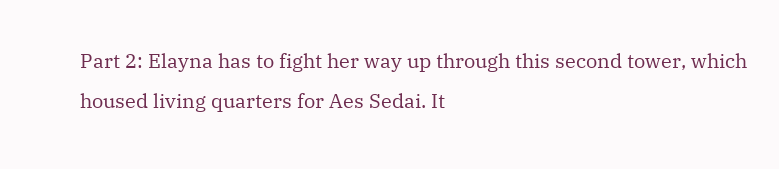Part 2: Elayna has to fight her way up through this second tower, which housed living quarters for Aes Sedai. It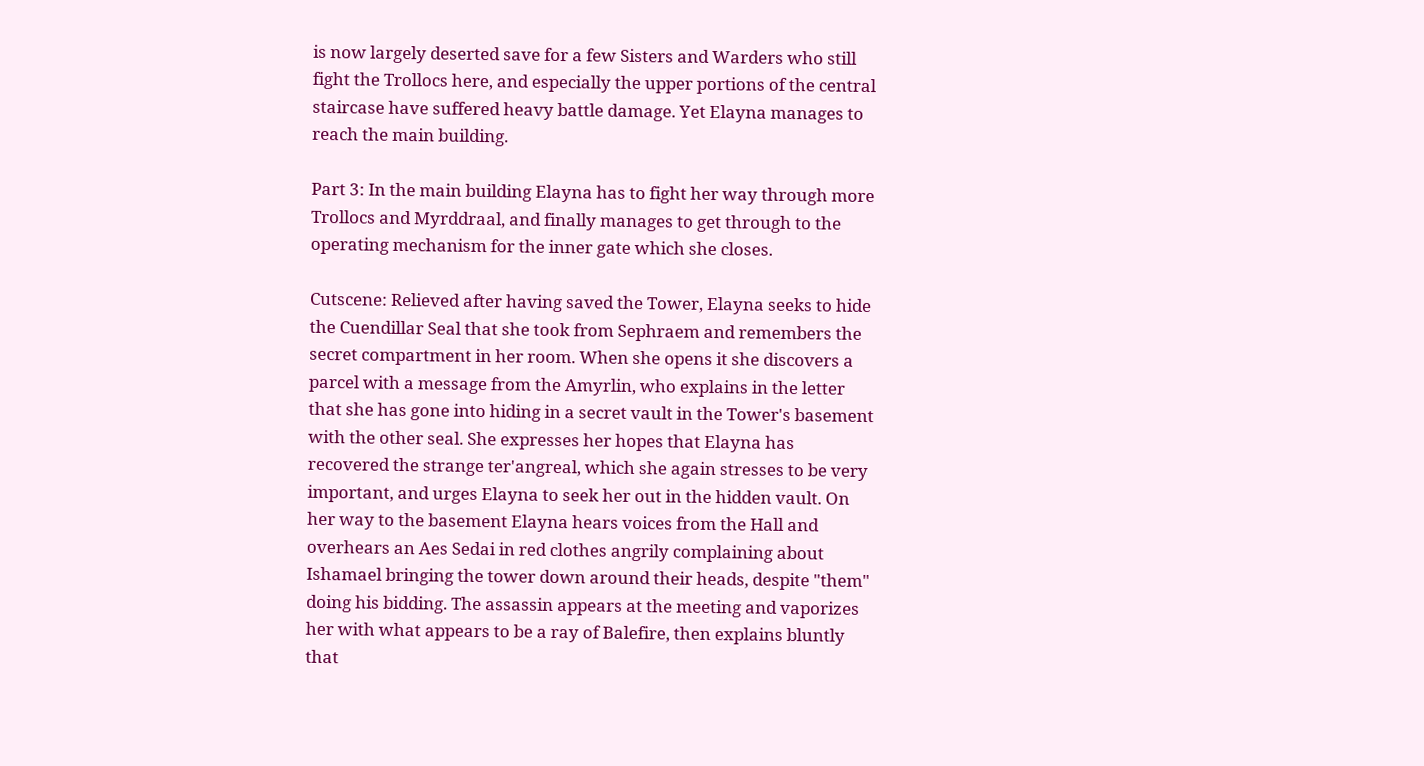is now largely deserted save for a few Sisters and Warders who still fight the Trollocs here, and especially the upper portions of the central staircase have suffered heavy battle damage. Yet Elayna manages to reach the main building.

Part 3: In the main building Elayna has to fight her way through more Trollocs and Myrddraal, and finally manages to get through to the operating mechanism for the inner gate which she closes.

Cutscene: Relieved after having saved the Tower, Elayna seeks to hide the Cuendillar Seal that she took from Sephraem and remembers the secret compartment in her room. When she opens it she discovers a parcel with a message from the Amyrlin, who explains in the letter that she has gone into hiding in a secret vault in the Tower's basement with the other seal. She expresses her hopes that Elayna has recovered the strange ter'angreal, which she again stresses to be very important, and urges Elayna to seek her out in the hidden vault. On her way to the basement Elayna hears voices from the Hall and overhears an Aes Sedai in red clothes angrily complaining about Ishamael bringing the tower down around their heads, despite "them" doing his bidding. The assassin appears at the meeting and vaporizes her with what appears to be a ray of Balefire, then explains bluntly that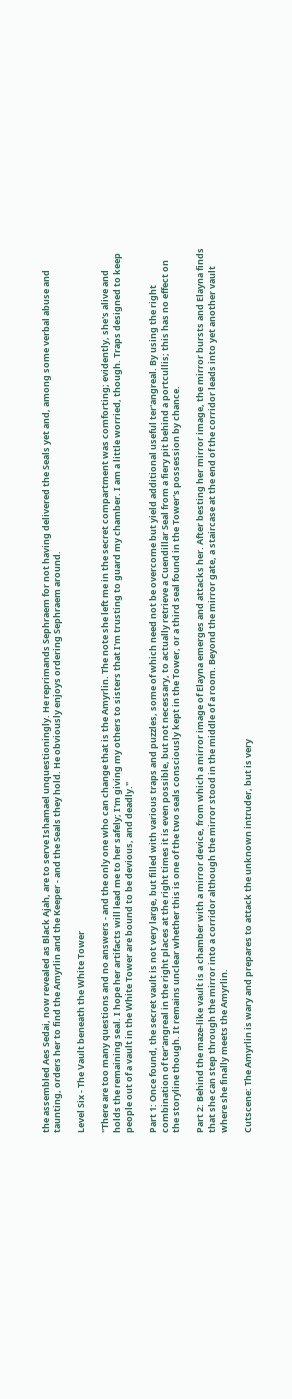the assembled Aes Sedai, now revealed as Black Ajah, are to serve Ishamael unquestioningly. He reprimands Sephraem for not having delivered the Seals yet and, among some verbal abuse and taunting, orders her to find the Amyrlin and the Keeper - and the Seals they hold. He obviously enjoys ordering Sephraem around.

Level Six - The Vault beneath the White Tower

"There are too many questions and no answers - and the only one who can change that is the Amyrlin. The note she left me in the secret compartment was comforting; evidently, she's alive and holds the remaining seal. I hope her artifacts will lead me to her safely; I'm giving my others to sisters that I'm trusting to guard my chamber. I am a little worried, though. Traps designed to keep people out of a vault in the White Tower are bound to be devious, and deadly."

Part 1: Once found, the secret vault is not very large, but filled with various traps and puzzles, some of which need not be overcome but yield additional useful ter'angreal. By using the right combination of ter'angreal in the right places at the right times it is even possible, but not necessary, to actually retrieve a Cuendillar Seal from a fiery pit behind a portcullis; this has no effect on the storyline though. It remains unclear whether this is one of the two seals consciously kept in the Tower, or a third seal found in the Tower's possession by chance.

Part 2: Behind the maze-like vault is a chamber with a mirror device, from which a mirror image of Elayna emerges and attacks her. After besting her mirror image, the mirror bursts and Elayna finds that she can step through the mirror into a corridor although the mirror stood in the middle of a room. Beyond the mirror gate, a staircase at the end of the corridor leads into yet another vault where she finally meets the Amyrlin.

Cutscene: The Amyrlin is wary and prepares to attack the unknown intruder, but is very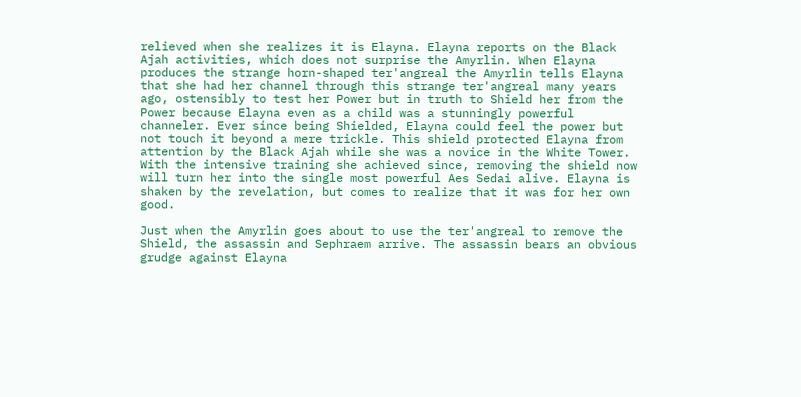relieved when she realizes it is Elayna. Elayna reports on the Black Ajah activities, which does not surprise the Amyrlin. When Elayna produces the strange horn-shaped ter'angreal the Amyrlin tells Elayna that she had her channel through this strange ter'angreal many years ago, ostensibly to test her Power but in truth to Shield her from the Power because Elayna even as a child was a stunningly powerful channeler. Ever since being Shielded, Elayna could feel the power but not touch it beyond a mere trickle. This shield protected Elayna from attention by the Black Ajah while she was a novice in the White Tower. With the intensive training she achieved since, removing the shield now will turn her into the single most powerful Aes Sedai alive. Elayna is shaken by the revelation, but comes to realize that it was for her own good.

Just when the Amyrlin goes about to use the ter'angreal to remove the Shield, the assassin and Sephraem arrive. The assassin bears an obvious grudge against Elayna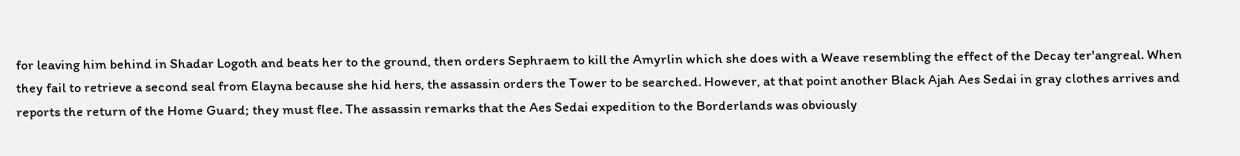for leaving him behind in Shadar Logoth and beats her to the ground, then orders Sephraem to kill the Amyrlin which she does with a Weave resembling the effect of the Decay ter'angreal. When they fail to retrieve a second seal from Elayna because she hid hers, the assassin orders the Tower to be searched. However, at that point another Black Ajah Aes Sedai in gray clothes arrives and reports the return of the Home Guard; they must flee. The assassin remarks that the Aes Sedai expedition to the Borderlands was obviously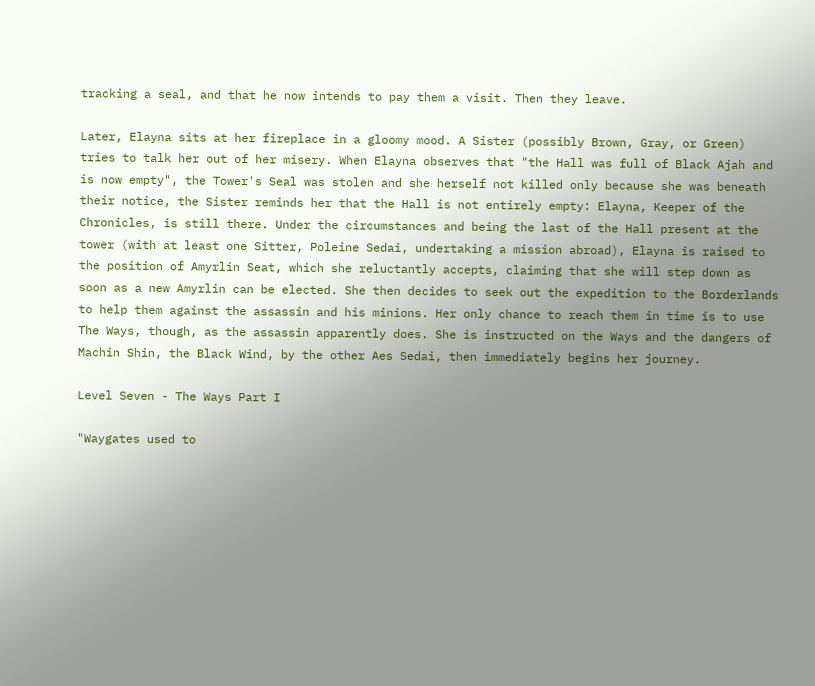tracking a seal, and that he now intends to pay them a visit. Then they leave.

Later, Elayna sits at her fireplace in a gloomy mood. A Sister (possibly Brown, Gray, or Green) tries to talk her out of her misery. When Elayna observes that "the Hall was full of Black Ajah and is now empty", the Tower's Seal was stolen and she herself not killed only because she was beneath their notice, the Sister reminds her that the Hall is not entirely empty: Elayna, Keeper of the Chronicles, is still there. Under the circumstances and being the last of the Hall present at the tower (with at least one Sitter, Poleine Sedai, undertaking a mission abroad), Elayna is raised to the position of Amyrlin Seat, which she reluctantly accepts, claiming that she will step down as soon as a new Amyrlin can be elected. She then decides to seek out the expedition to the Borderlands to help them against the assassin and his minions. Her only chance to reach them in time is to use The Ways, though, as the assassin apparently does. She is instructed on the Ways and the dangers of Machin Shin, the Black Wind, by the other Aes Sedai, then immediately begins her journey.

Level Seven - The Ways Part I

"Waygates used to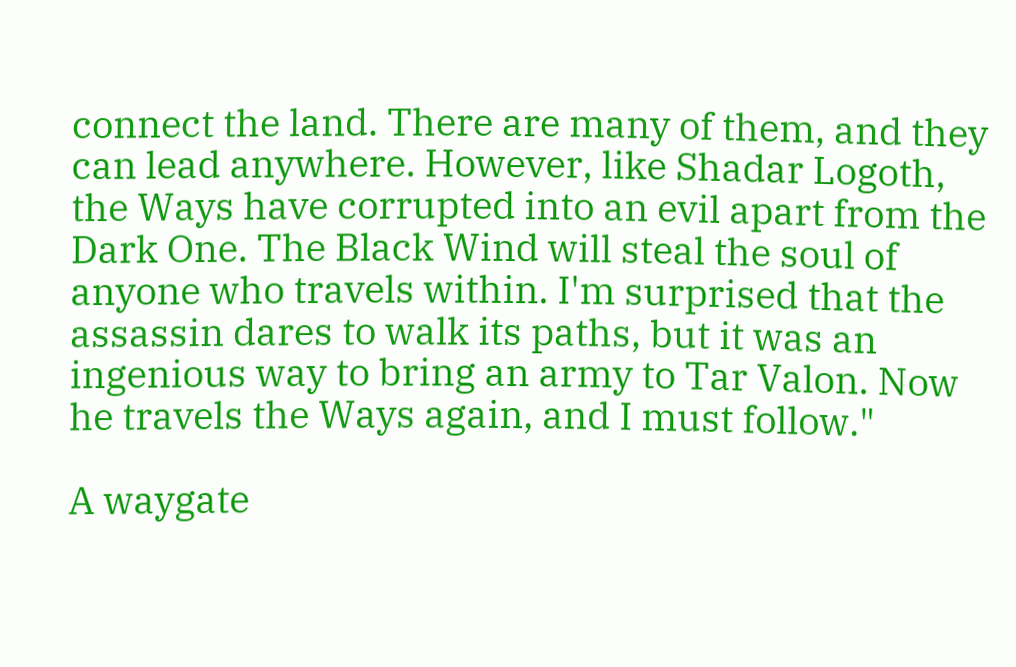connect the land. There are many of them, and they can lead anywhere. However, like Shadar Logoth, the Ways have corrupted into an evil apart from the Dark One. The Black Wind will steal the soul of anyone who travels within. I'm surprised that the assassin dares to walk its paths, but it was an ingenious way to bring an army to Tar Valon. Now he travels the Ways again, and I must follow."

A waygate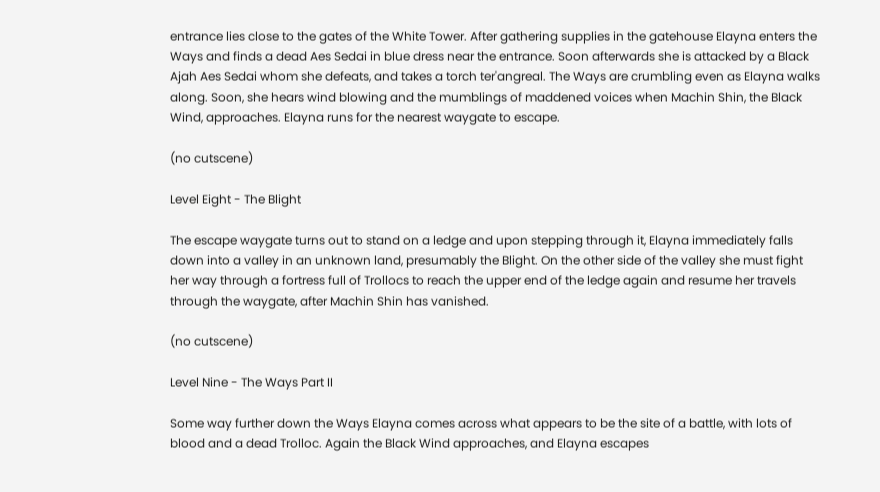entrance lies close to the gates of the White Tower. After gathering supplies in the gatehouse Elayna enters the Ways and finds a dead Aes Sedai in blue dress near the entrance. Soon afterwards she is attacked by a Black Ajah Aes Sedai whom she defeats, and takes a torch ter'angreal. The Ways are crumbling even as Elayna walks along. Soon, she hears wind blowing and the mumblings of maddened voices when Machin Shin, the Black Wind, approaches. Elayna runs for the nearest waygate to escape.

(no cutscene)

Level Eight - The Blight

The escape waygate turns out to stand on a ledge and upon stepping through it, Elayna immediately falls down into a valley in an unknown land, presumably the Blight. On the other side of the valley she must fight her way through a fortress full of Trollocs to reach the upper end of the ledge again and resume her travels through the waygate, after Machin Shin has vanished.

(no cutscene)

Level Nine - The Ways Part II

Some way further down the Ways Elayna comes across what appears to be the site of a battle, with lots of blood and a dead Trolloc. Again the Black Wind approaches, and Elayna escapes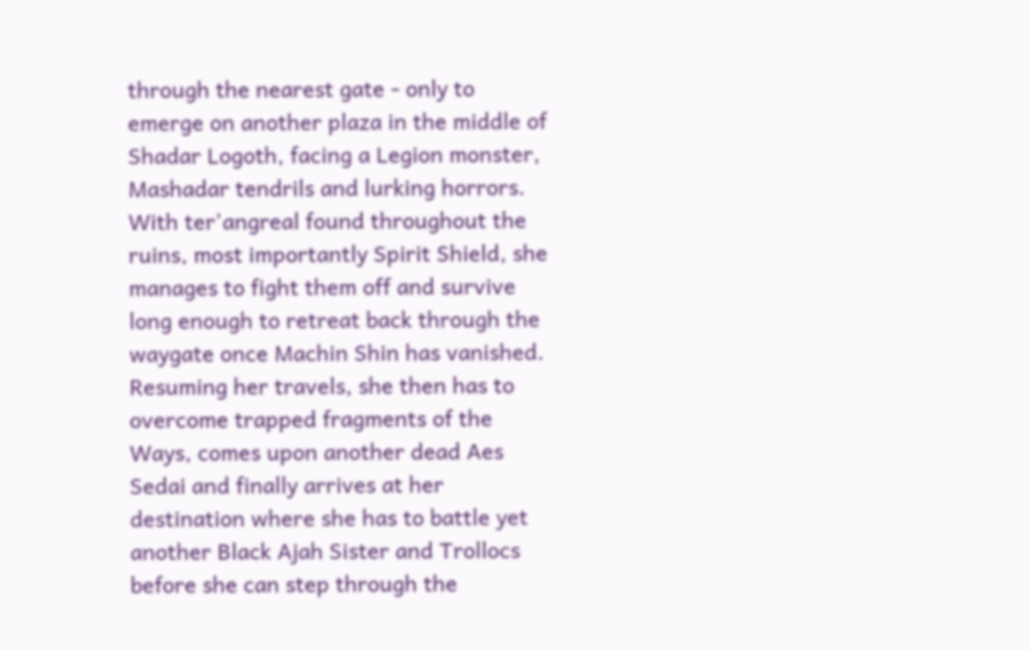through the nearest gate - only to emerge on another plaza in the middle of Shadar Logoth, facing a Legion monster, Mashadar tendrils and lurking horrors. With ter'angreal found throughout the ruins, most importantly Spirit Shield, she manages to fight them off and survive long enough to retreat back through the waygate once Machin Shin has vanished. Resuming her travels, she then has to overcome trapped fragments of the Ways, comes upon another dead Aes Sedai and finally arrives at her destination where she has to battle yet another Black Ajah Sister and Trollocs before she can step through the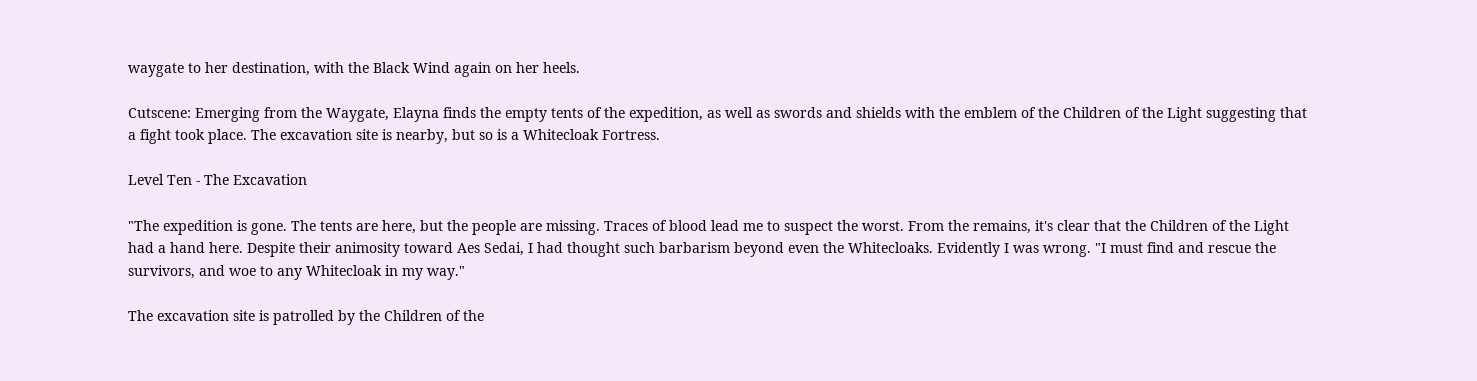waygate to her destination, with the Black Wind again on her heels.

Cutscene: Emerging from the Waygate, Elayna finds the empty tents of the expedition, as well as swords and shields with the emblem of the Children of the Light suggesting that a fight took place. The excavation site is nearby, but so is a Whitecloak Fortress.

Level Ten - The Excavation

"The expedition is gone. The tents are here, but the people are missing. Traces of blood lead me to suspect the worst. From the remains, it's clear that the Children of the Light had a hand here. Despite their animosity toward Aes Sedai, I had thought such barbarism beyond even the Whitecloaks. Evidently I was wrong. "I must find and rescue the survivors, and woe to any Whitecloak in my way."

The excavation site is patrolled by the Children of the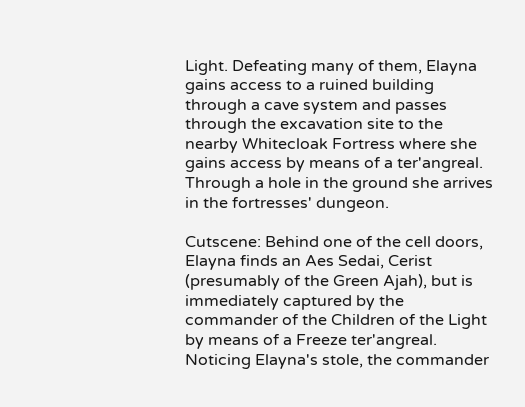Light. Defeating many of them, Elayna gains access to a ruined building through a cave system and passes through the excavation site to the nearby Whitecloak Fortress where she gains access by means of a ter'angreal. Through a hole in the ground she arrives in the fortresses' dungeon.

Cutscene: Behind one of the cell doors, Elayna finds an Aes Sedai, Cerist (presumably of the Green Ajah), but is immediately captured by the commander of the Children of the Light by means of a Freeze ter'angreal. Noticing Elayna's stole, the commander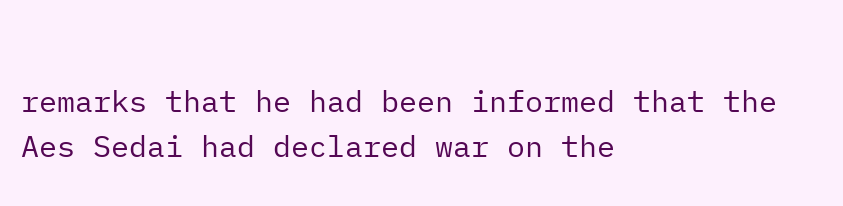remarks that he had been informed that the Aes Sedai had declared war on the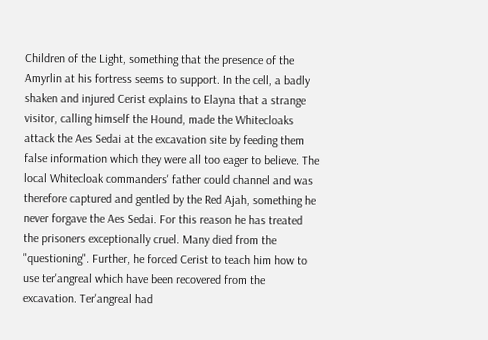Children of the Light, something that the presence of the Amyrlin at his fortress seems to support. In the cell, a badly shaken and injured Cerist explains to Elayna that a strange visitor, calling himself the Hound, made the Whitecloaks attack the Aes Sedai at the excavation site by feeding them false information which they were all too eager to believe. The local Whitecloak commanders' father could channel and was therefore captured and gentled by the Red Ajah, something he never forgave the Aes Sedai. For this reason he has treated the prisoners exceptionally cruel. Many died from the "questioning". Further, he forced Cerist to teach him how to use ter'angreal which have been recovered from the excavation. Ter'angreal had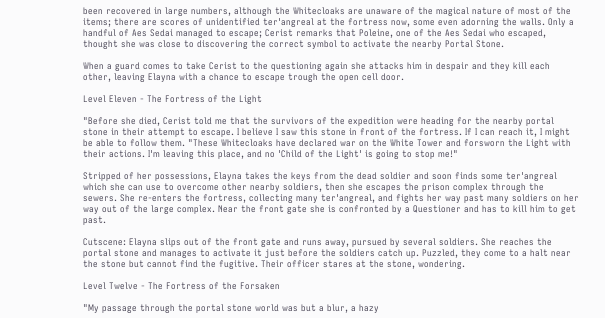been recovered in large numbers, although the Whitecloaks are unaware of the magical nature of most of the items; there are scores of unidentified ter'angreal at the fortress now, some even adorning the walls. Only a handful of Aes Sedai managed to escape; Cerist remarks that Poleine, one of the Aes Sedai who escaped, thought she was close to discovering the correct symbol to activate the nearby Portal Stone.

When a guard comes to take Cerist to the questioning again she attacks him in despair and they kill each other, leaving Elayna with a chance to escape trough the open cell door.

Level Eleven - The Fortress of the Light

"Before she died, Cerist told me that the survivors of the expedition were heading for the nearby portal stone in their attempt to escape. I believe I saw this stone in front of the fortress. If I can reach it, I might be able to follow them. "These Whitecloaks have declared war on the White Tower and forsworn the Light with their actions. I'm leaving this place, and no 'Child of the Light' is going to stop me!"

Stripped of her possessions, Elayna takes the keys from the dead soldier and soon finds some ter'angreal which she can use to overcome other nearby soldiers, then she escapes the prison complex through the sewers. She re-enters the fortress, collecting many ter'angreal, and fights her way past many soldiers on her way out of the large complex. Near the front gate she is confronted by a Questioner and has to kill him to get past.

Cutscene: Elayna slips out of the front gate and runs away, pursued by several soldiers. She reaches the portal stone and manages to activate it just before the soldiers catch up. Puzzled, they come to a halt near the stone but cannot find the fugitive. Their officer stares at the stone, wondering.

Level Twelve - The Fortress of the Forsaken

"My passage through the portal stone world was but a blur, a hazy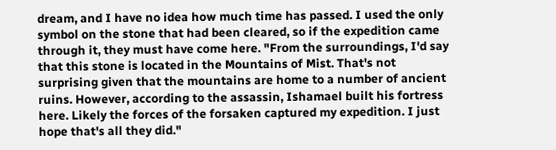dream, and I have no idea how much time has passed. I used the only symbol on the stone that had been cleared, so if the expedition came through it, they must have come here. "From the surroundings, I'd say that this stone is located in the Mountains of Mist. That's not surprising given that the mountains are home to a number of ancient ruins. However, according to the assassin, Ishamael built his fortress here. Likely the forces of the forsaken captured my expedition. I just hope that's all they did."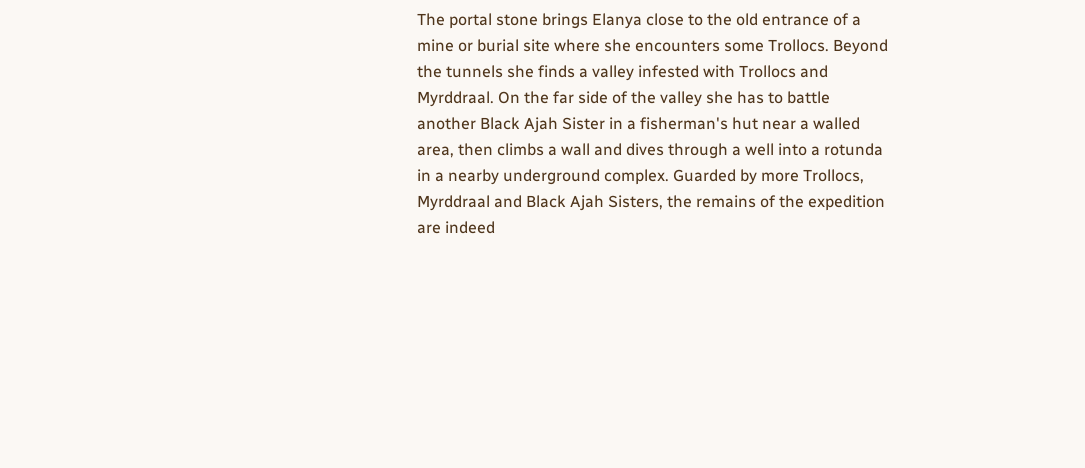The portal stone brings Elanya close to the old entrance of a mine or burial site where she encounters some Trollocs. Beyond the tunnels she finds a valley infested with Trollocs and Myrddraal. On the far side of the valley she has to battle another Black Ajah Sister in a fisherman's hut near a walled area, then climbs a wall and dives through a well into a rotunda in a nearby underground complex. Guarded by more Trollocs, Myrddraal and Black Ajah Sisters, the remains of the expedition are indeed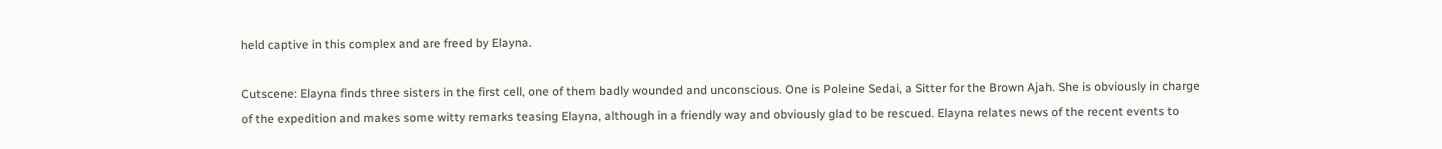held captive in this complex and are freed by Elayna.

Cutscene: Elayna finds three sisters in the first cell, one of them badly wounded and unconscious. One is Poleine Sedai, a Sitter for the Brown Ajah. She is obviously in charge of the expedition and makes some witty remarks teasing Elayna, although in a friendly way and obviously glad to be rescued. Elayna relates news of the recent events to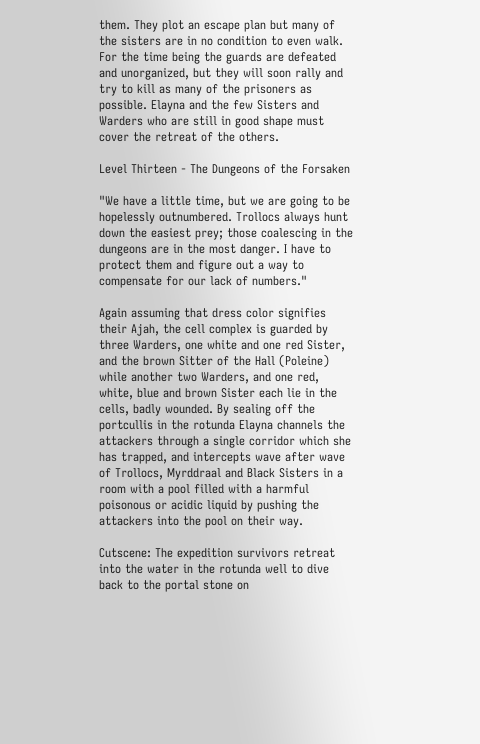them. They plot an escape plan but many of the sisters are in no condition to even walk. For the time being the guards are defeated and unorganized, but they will soon rally and try to kill as many of the prisoners as possible. Elayna and the few Sisters and Warders who are still in good shape must cover the retreat of the others.

Level Thirteen - The Dungeons of the Forsaken

"We have a little time, but we are going to be hopelessly outnumbered. Trollocs always hunt down the easiest prey; those coalescing in the dungeons are in the most danger. I have to protect them and figure out a way to compensate for our lack of numbers."

Again assuming that dress color signifies their Ajah, the cell complex is guarded by three Warders, one white and one red Sister, and the brown Sitter of the Hall (Poleine) while another two Warders, and one red, white, blue and brown Sister each lie in the cells, badly wounded. By sealing off the portcullis in the rotunda Elayna channels the attackers through a single corridor which she has trapped, and intercepts wave after wave of Trollocs, Myrddraal and Black Sisters in a room with a pool filled with a harmful poisonous or acidic liquid by pushing the attackers into the pool on their way.

Cutscene: The expedition survivors retreat into the water in the rotunda well to dive back to the portal stone on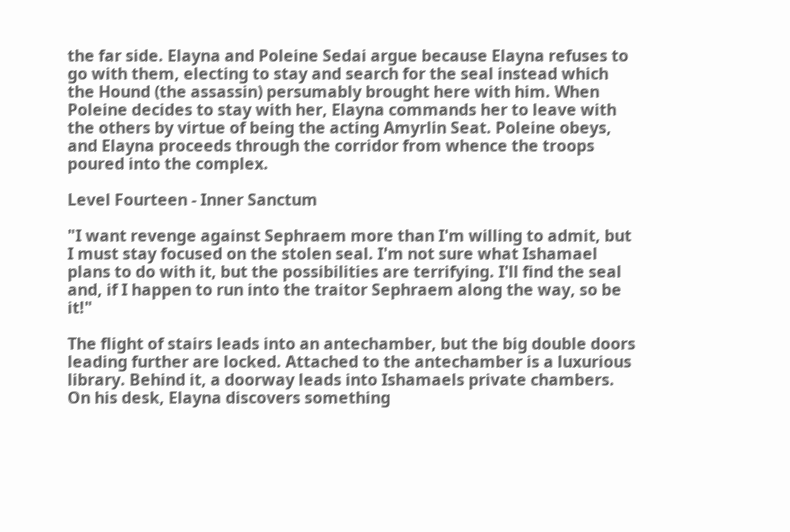the far side. Elayna and Poleine Sedai argue because Elayna refuses to go with them, electing to stay and search for the seal instead which the Hound (the assassin) persumably brought here with him. When Poleine decides to stay with her, Elayna commands her to leave with the others by virtue of being the acting Amyrlin Seat. Poleine obeys, and Elayna proceeds through the corridor from whence the troops poured into the complex.

Level Fourteen - Inner Sanctum

"I want revenge against Sephraem more than I'm willing to admit, but I must stay focused on the stolen seal. I'm not sure what Ishamael plans to do with it, but the possibilities are terrifying. I'll find the seal and, if I happen to run into the traitor Sephraem along the way, so be it!"

The flight of stairs leads into an antechamber, but the big double doors leading further are locked. Attached to the antechamber is a luxurious library. Behind it, a doorway leads into Ishamaels private chambers. On his desk, Elayna discovers something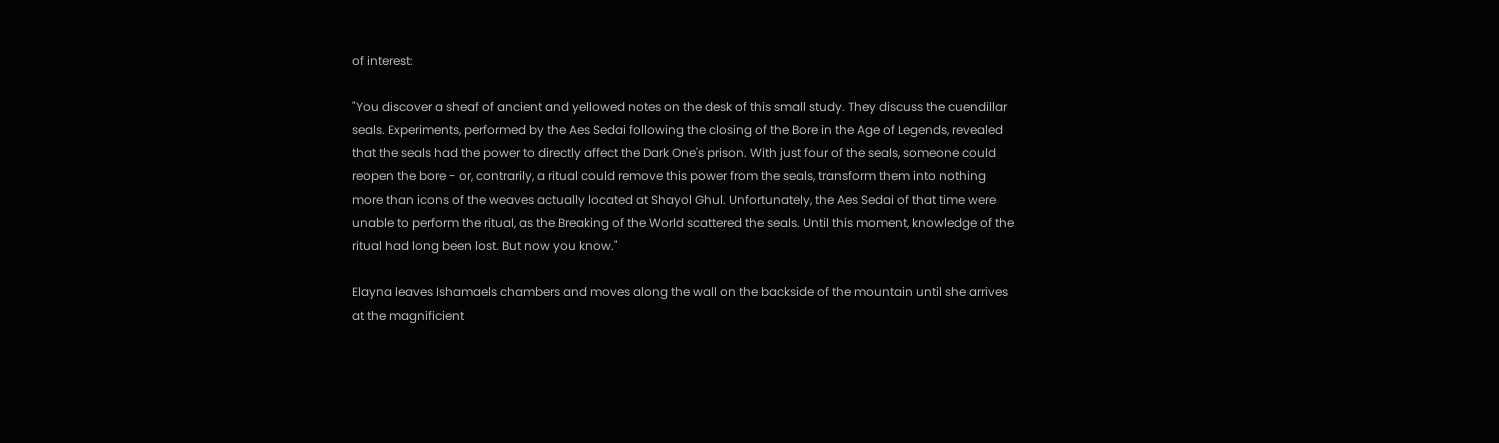of interest:

"You discover a sheaf of ancient and yellowed notes on the desk of this small study. They discuss the cuendillar seals. Experiments, performed by the Aes Sedai following the closing of the Bore in the Age of Legends, revealed that the seals had the power to directly affect the Dark One's prison. With just four of the seals, someone could reopen the bore - or, contrarily, a ritual could remove this power from the seals, transform them into nothing more than icons of the weaves actually located at Shayol Ghul. Unfortunately, the Aes Sedai of that time were unable to perform the ritual, as the Breaking of the World scattered the seals. Until this moment, knowledge of the ritual had long been lost. But now you know."

Elayna leaves Ishamaels chambers and moves along the wall on the backside of the mountain until she arrives at the magnificient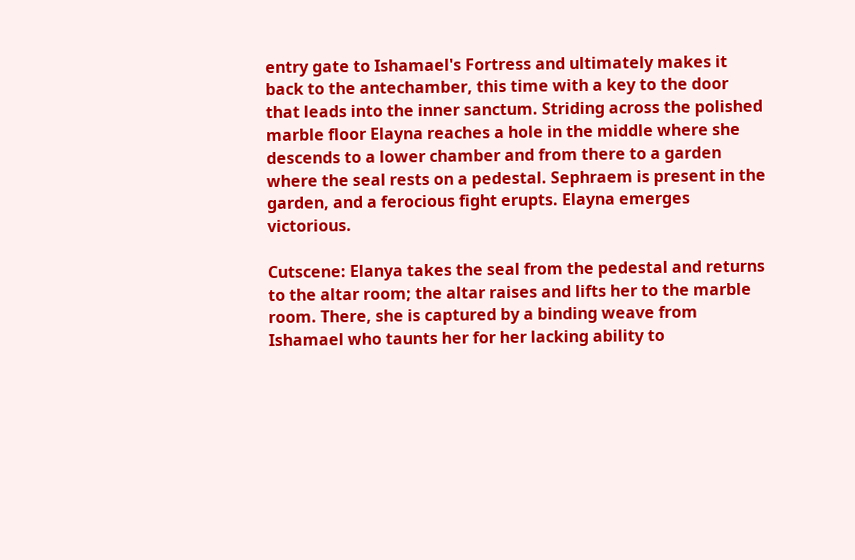entry gate to Ishamael's Fortress and ultimately makes it back to the antechamber, this time with a key to the door that leads into the inner sanctum. Striding across the polished marble floor Elayna reaches a hole in the middle where she descends to a lower chamber and from there to a garden where the seal rests on a pedestal. Sephraem is present in the garden, and a ferocious fight erupts. Elayna emerges victorious.

Cutscene: Elanya takes the seal from the pedestal and returns to the altar room; the altar raises and lifts her to the marble room. There, she is captured by a binding weave from Ishamael who taunts her for her lacking ability to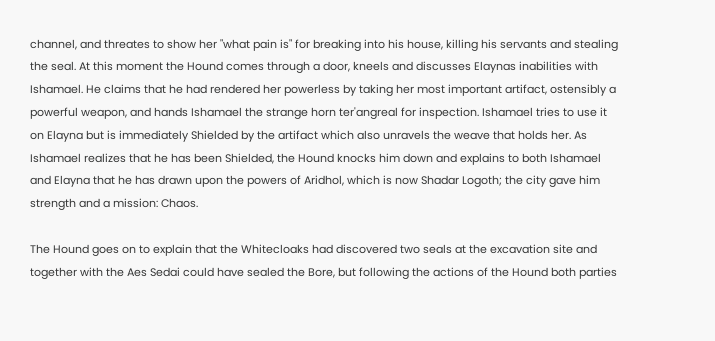channel, and threates to show her "what pain is" for breaking into his house, killing his servants and stealing the seal. At this moment the Hound comes through a door, kneels and discusses Elaynas inabilities with Ishamael. He claims that he had rendered her powerless by taking her most important artifact, ostensibly a powerful weapon, and hands Ishamael the strange horn ter'angreal for inspection. Ishamael tries to use it on Elayna but is immediately Shielded by the artifact which also unravels the weave that holds her. As Ishamael realizes that he has been Shielded, the Hound knocks him down and explains to both Ishamael and Elayna that he has drawn upon the powers of Aridhol, which is now Shadar Logoth; the city gave him strength and a mission: Chaos.

The Hound goes on to explain that the Whitecloaks had discovered two seals at the excavation site and together with the Aes Sedai could have sealed the Bore, but following the actions of the Hound both parties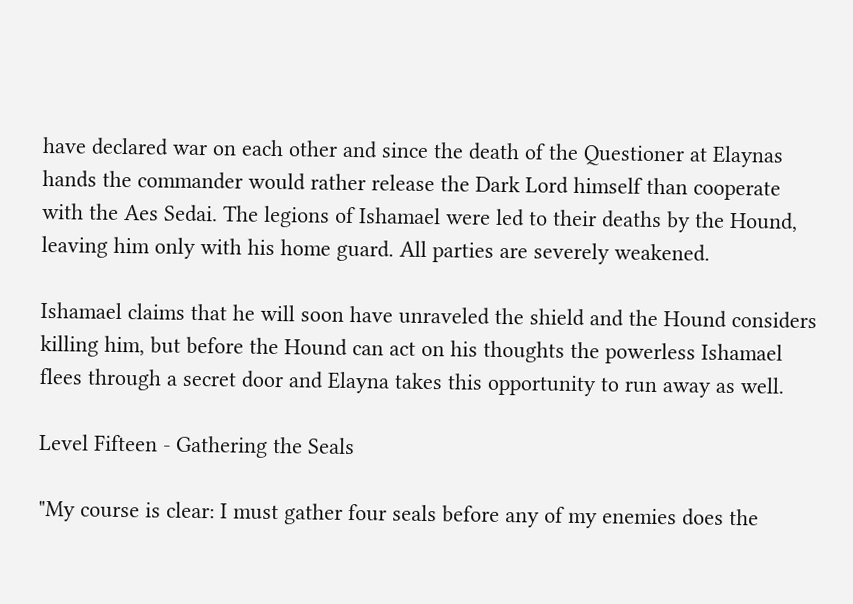have declared war on each other and since the death of the Questioner at Elaynas hands the commander would rather release the Dark Lord himself than cooperate with the Aes Sedai. The legions of Ishamael were led to their deaths by the Hound, leaving him only with his home guard. All parties are severely weakened.

Ishamael claims that he will soon have unraveled the shield and the Hound considers killing him, but before the Hound can act on his thoughts the powerless Ishamael flees through a secret door and Elayna takes this opportunity to run away as well.

Level Fifteen - Gathering the Seals

"My course is clear: I must gather four seals before any of my enemies does the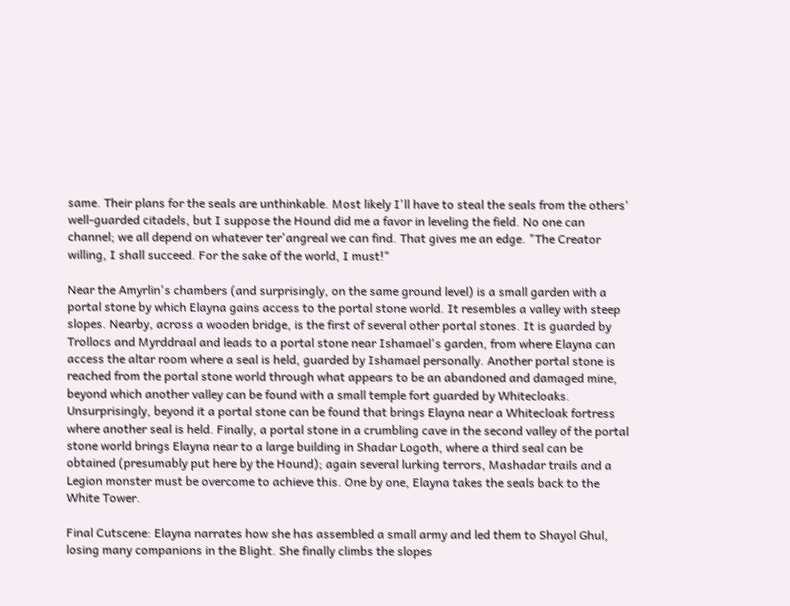same. Their plans for the seals are unthinkable. Most likely I'll have to steal the seals from the others' well-guarded citadels, but I suppose the Hound did me a favor in leveling the field. No one can channel; we all depend on whatever ter'angreal we can find. That gives me an edge. "The Creator willing, I shall succeed. For the sake of the world, I must!"

Near the Amyrlin's chambers (and surprisingly, on the same ground level) is a small garden with a portal stone by which Elayna gains access to the portal stone world. It resembles a valley with steep slopes. Nearby, across a wooden bridge, is the first of several other portal stones. It is guarded by Trollocs and Myrddraal and leads to a portal stone near Ishamael's garden, from where Elayna can access the altar room where a seal is held, guarded by Ishamael personally. Another portal stone is reached from the portal stone world through what appears to be an abandoned and damaged mine, beyond which another valley can be found with a small temple fort guarded by Whitecloaks. Unsurprisingly, beyond it a portal stone can be found that brings Elayna near a Whitecloak fortress where another seal is held. Finally, a portal stone in a crumbling cave in the second valley of the portal stone world brings Elayna near to a large building in Shadar Logoth, where a third seal can be obtained (presumably put here by the Hound); again several lurking terrors, Mashadar trails and a Legion monster must be overcome to achieve this. One by one, Elayna takes the seals back to the White Tower.

Final Cutscene: Elayna narrates how she has assembled a small army and led them to Shayol Ghul, losing many companions in the Blight. She finally climbs the slopes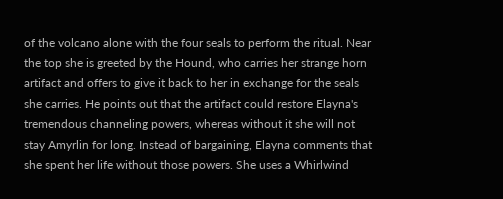of the volcano alone with the four seals to perform the ritual. Near the top she is greeted by the Hound, who carries her strange horn artifact and offers to give it back to her in exchange for the seals she carries. He points out that the artifact could restore Elayna's tremendous channeling powers, whereas without it she will not stay Amyrlin for long. Instead of bargaining, Elayna comments that she spent her life without those powers. She uses a Whirlwind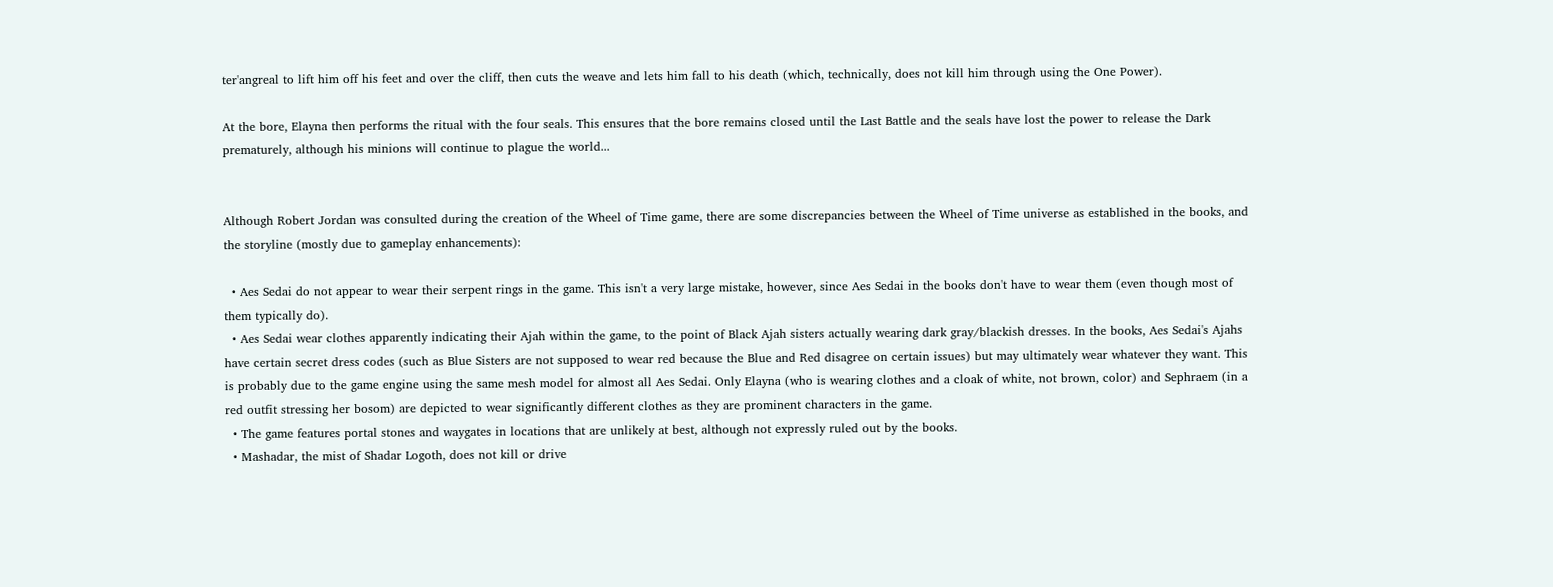ter'angreal to lift him off his feet and over the cliff, then cuts the weave and lets him fall to his death (which, technically, does not kill him through using the One Power).

At the bore, Elayna then performs the ritual with the four seals. This ensures that the bore remains closed until the Last Battle and the seals have lost the power to release the Dark prematurely, although his minions will continue to plague the world...


Although Robert Jordan was consulted during the creation of the Wheel of Time game, there are some discrepancies between the Wheel of Time universe as established in the books, and the storyline (mostly due to gameplay enhancements):

  • Aes Sedai do not appear to wear their serpent rings in the game. This isn't a very large mistake, however, since Aes Sedai in the books don't have to wear them (even though most of them typically do).
  • Aes Sedai wear clothes apparently indicating their Ajah within the game, to the point of Black Ajah sisters actually wearing dark gray/blackish dresses. In the books, Aes Sedai's Ajahs have certain secret dress codes (such as Blue Sisters are not supposed to wear red because the Blue and Red disagree on certain issues) but may ultimately wear whatever they want. This is probably due to the game engine using the same mesh model for almost all Aes Sedai. Only Elayna (who is wearing clothes and a cloak of white, not brown, color) and Sephraem (in a red outfit stressing her bosom) are depicted to wear significantly different clothes as they are prominent characters in the game.
  • The game features portal stones and waygates in locations that are unlikely at best, although not expressly ruled out by the books.
  • Mashadar, the mist of Shadar Logoth, does not kill or drive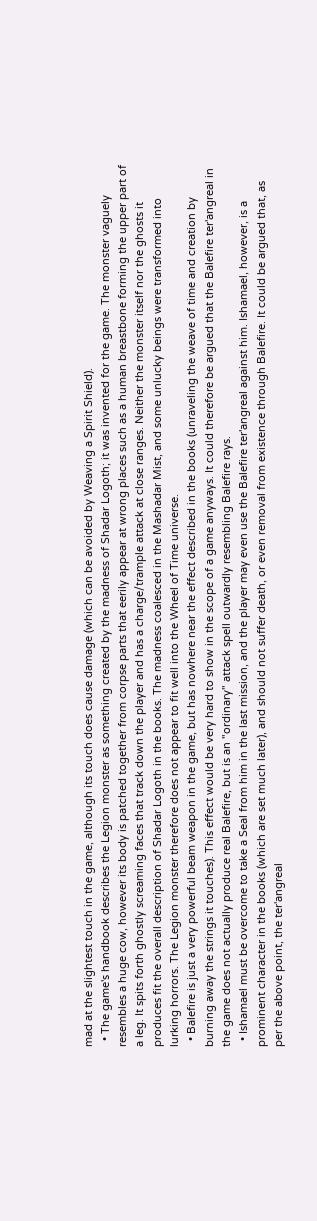mad at the slightest touch in the game, although its touch does cause damage (which can be avoided by Weaving a Spirit Shield).
  • The game's handbook describes the Legion monster as something created by the madness of Shadar Logoth; it was invented for the game. The monster vaguely resembles a huge cow, however its body is patched together from corpse parts that eerily appear at wrong places such as a human breastbone forming the upper part of a leg. It spits forth ghostly screaming faces that track down the player and has a charge/trample attack at close ranges. Neither the monster itself nor the ghosts it produces fit the overall description of Shadar Logoth in the books. The madness coalesced in the Mashadar Mist, and some unlucky beings were transformed into lurking horrors. The Legion monster therefore does not appear to fit well into the Wheel of Time universe.
  • Balefire is just a very powerful beam weapon in the game, but has nowhere near the effect described in the books (unraveling the weave of time and creation by burning away the strings it touches). This effect would be very hard to show in the scope of a game anyways. It could therefore be argued that the Balefire ter'angreal in the game does not actually produce real Balefire, but is an "ordinary" attack spell outwardly resembling Balefire rays.
  • Ishamael must be overcome to take a Seal from him in the last mission, and the player may even use the Balefire ter'angreal against him. Ishamael, however, is a prominent character in the books (which are set much later), and should not suffer death, or even removal from existence through Balefire. It could be argued that, as per the above point, the ter'angreal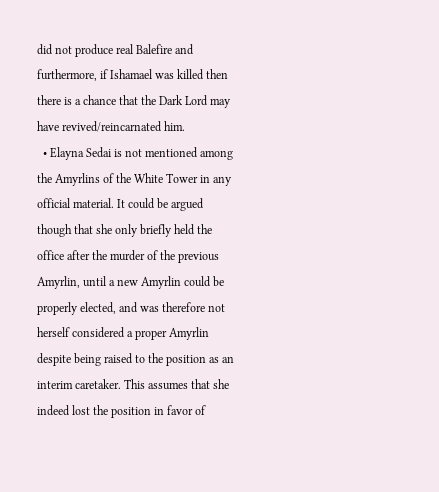did not produce real Balefire and furthermore, if Ishamael was killed then there is a chance that the Dark Lord may have revived/reincarnated him.
  • Elayna Sedai is not mentioned among the Amyrlins of the White Tower in any official material. It could be argued though that she only briefly held the office after the murder of the previous Amyrlin, until a new Amyrlin could be properly elected, and was therefore not herself considered a proper Amyrlin despite being raised to the position as an interim caretaker. This assumes that she indeed lost the position in favor of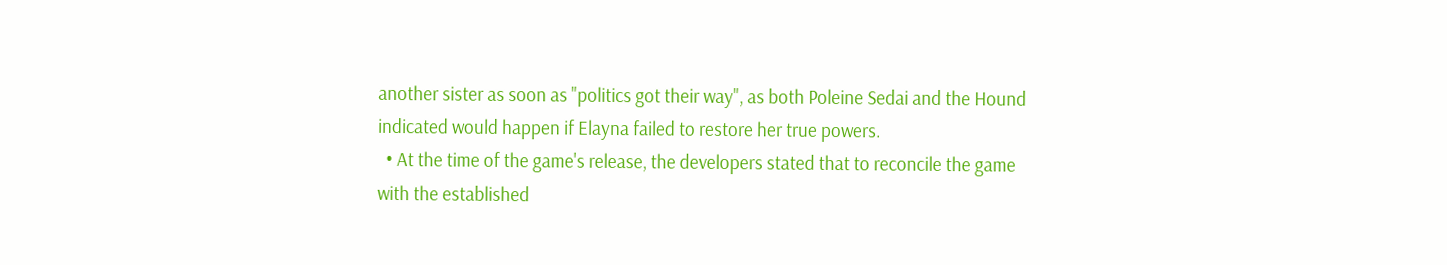another sister as soon as "politics got their way", as both Poleine Sedai and the Hound indicated would happen if Elayna failed to restore her true powers.
  • At the time of the game's release, the developers stated that to reconcile the game with the established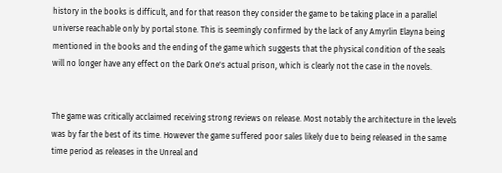history in the books is difficult, and for that reason they consider the game to be taking place in a parallel universe reachable only by portal stone. This is seemingly confirmed by the lack of any Amyrlin Elayna being mentioned in the books and the ending of the game which suggests that the physical condition of the seals will no longer have any effect on the Dark One's actual prison, which is clearly not the case in the novels.


The game was critically acclaimed receiving strong reviews on release. Most notably the architecture in the levels was by far the best of its time. However the game suffered poor sales likely due to being released in the same time period as releases in the Unreal and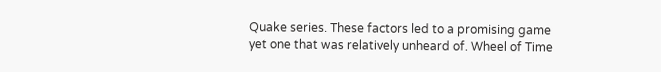Quake series. These factors led to a promising game yet one that was relatively unheard of. Wheel of Time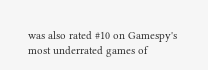was also rated #10 on Gamespy's most underrated games of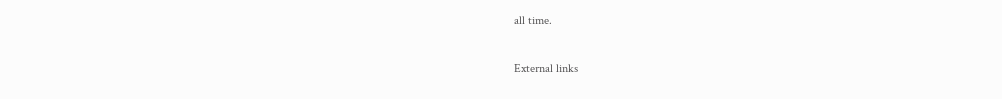all time.

External links